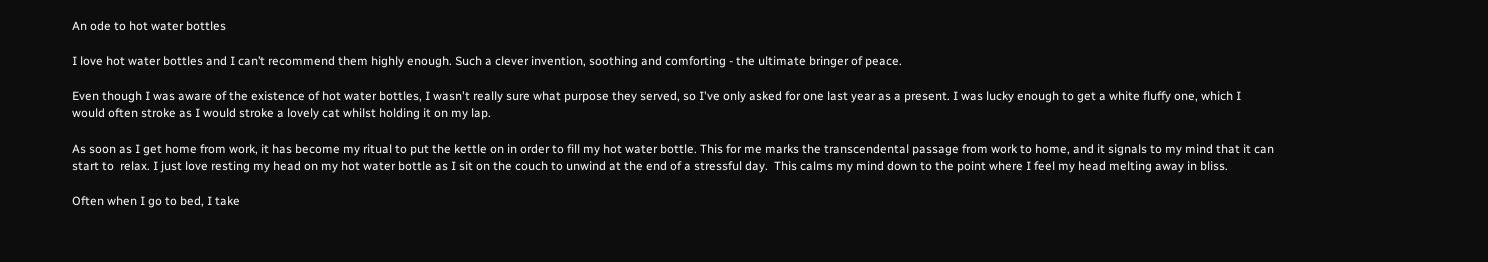An ode to hot water bottles

I love hot water bottles and I can’t recommend them highly enough. Such a clever invention, soothing and comforting - the ultimate bringer of peace.

Even though I was aware of the existence of hot water bottles, I wasn't really sure what purpose they served, so I've only asked for one last year as a present. I was lucky enough to get a white fluffy one, which I would often stroke as I would stroke a lovely cat whilst holding it on my lap.

As soon as I get home from work, it has become my ritual to put the kettle on in order to fill my hot water bottle. This for me marks the transcendental passage from work to home, and it signals to my mind that it can start to  relax. I just love resting my head on my hot water bottle as I sit on the couch to unwind at the end of a stressful day.  This calms my mind down to the point where I feel my head melting away in bliss.

Often when I go to bed, I take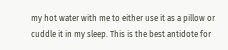my hot water with me to either use it as a pillow or cuddle it in my sleep. This is the best antidote for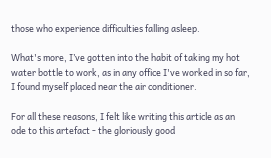those who experience difficulties falling asleep.

What's more, I’ve gotten into the habit of taking my hot water bottle to work, as in any office I've worked in so far, I found myself placed near the air conditioner.

For all these reasons, I felt like writing this article as an ode to this artefact - the gloriously good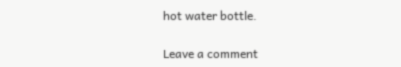hot water bottle.

Leave a comment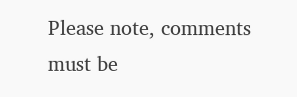Please note, comments must be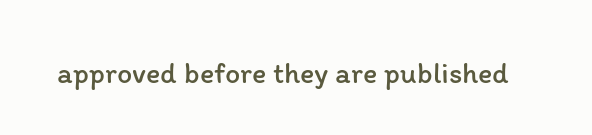approved before they are published